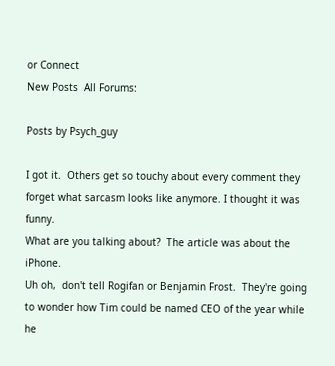or Connect
New Posts  All Forums:

Posts by Psych_guy

I got it.  Others get so touchy about every comment they forget what sarcasm looks like anymore. I thought it was funny.
What are you talking about?  The article was about the iPhone.
Uh oh,  don't tell Rogifan or Benjamin Frost.  They're going to wonder how Tim could be named CEO of the year while he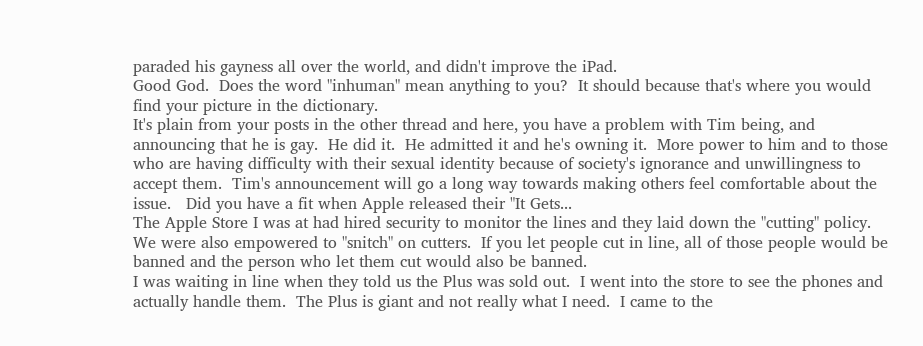paraded his gayness all over the world, and didn't improve the iPad.
Good God.  Does the word "inhuman" mean anything to you?  It should because that's where you would find your picture in the dictionary.
It's plain from your posts in the other thread and here, you have a problem with Tim being, and announcing that he is gay.  He did it.  He admitted it and he's owning it.  More power to him and to those who are having difficulty with their sexual identity because of society's ignorance and unwillingness to accept them.  Tim's announcement will go a long way towards making others feel comfortable about the issue.   Did you have a fit when Apple released their "It Gets...
The Apple Store I was at had hired security to monitor the lines and they laid down the "cutting" policy.  We were also empowered to "snitch" on cutters.  If you let people cut in line, all of those people would be banned and the person who let them cut would also be banned.
I was waiting in line when they told us the Plus was sold out.  I went into the store to see the phones and actually handle them.  The Plus is giant and not really what I need.  I came to the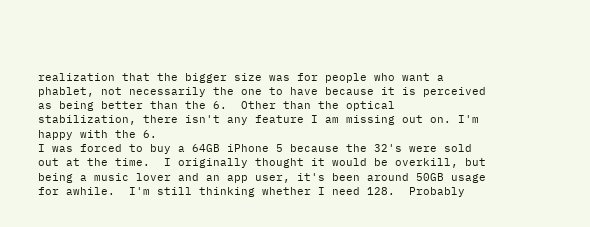realization that the bigger size was for people who want a phablet, not necessarily the one to have because it is perceived as being better than the 6.  Other than the optical stabilization, there isn't any feature I am missing out on. I'm happy with the 6.
I was forced to buy a 64GB iPhone 5 because the 32's were sold out at the time.  I originally thought it would be overkill, but being a music lover and an app user, it's been around 50GB usage for awhile.  I'm still thinking whether I need 128.  Probably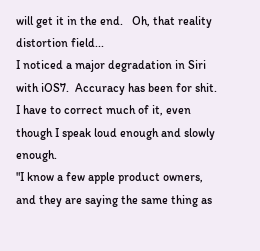will get it in the end.   Oh, that reality distortion field...
I noticed a major degradation in Siri with iOS7.  Accuracy has been for shit.  I have to correct much of it, even though I speak loud enough and slowly enough.
"I know a few apple product owners, and they are saying the same thing as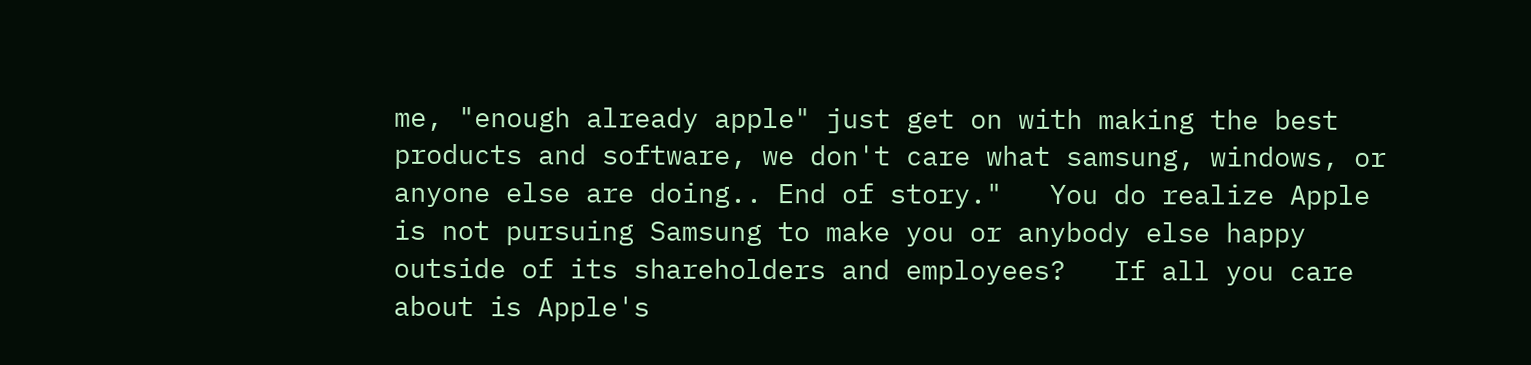me, "enough already apple" just get on with making the best products and software, we don't care what samsung, windows, or anyone else are doing.. End of story."   You do realize Apple is not pursuing Samsung to make you or anybody else happy outside of its shareholders and employees?   If all you care about is Apple's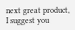next great product, I suggest you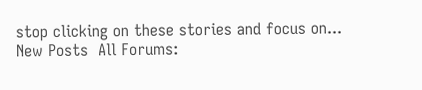stop clicking on these stories and focus on...
New Posts  All Forums: